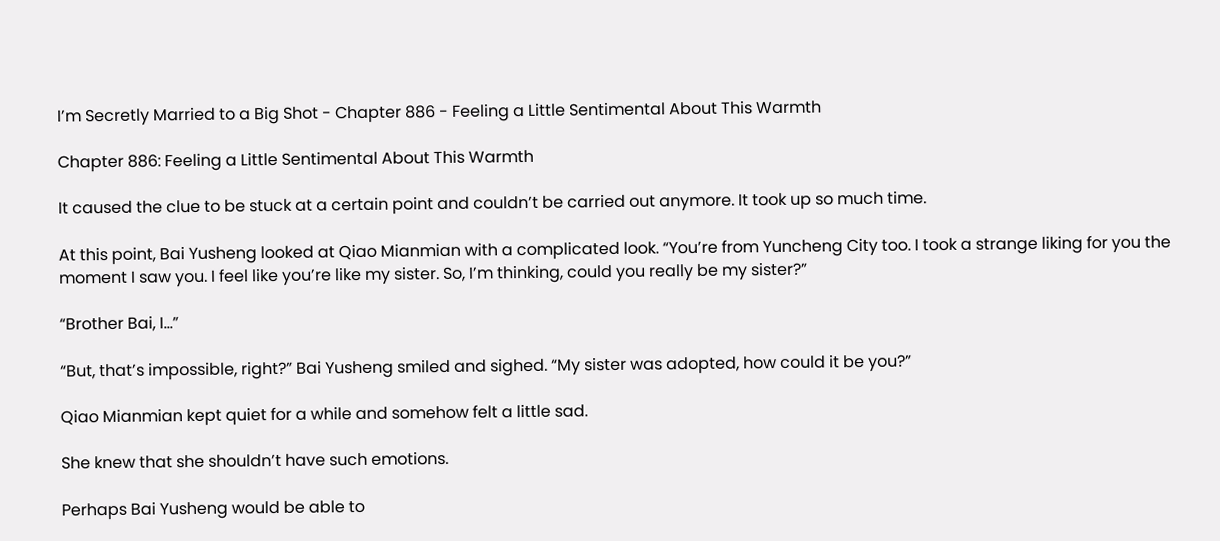I’m Secretly Married to a Big Shot - Chapter 886 - Feeling a Little Sentimental About This Warmth

Chapter 886: Feeling a Little Sentimental About This Warmth

It caused the clue to be stuck at a certain point and couldn’t be carried out anymore. It took up so much time.

At this point, Bai Yusheng looked at Qiao Mianmian with a complicated look. “You’re from Yuncheng City too. I took a strange liking for you the moment I saw you. I feel like you’re like my sister. So, I’m thinking, could you really be my sister?”

“Brother Bai, I…”

“But, that’s impossible, right?” Bai Yusheng smiled and sighed. “My sister was adopted, how could it be you?”

Qiao Mianmian kept quiet for a while and somehow felt a little sad.

She knew that she shouldn’t have such emotions.

Perhaps Bai Yusheng would be able to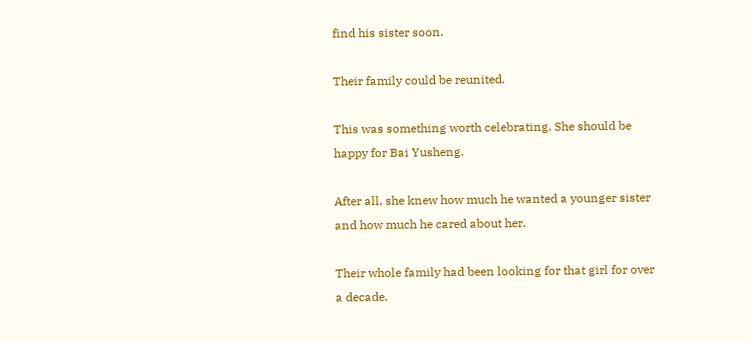find his sister soon.

Their family could be reunited.

This was something worth celebrating. She should be happy for Bai Yusheng.

After all, she knew how much he wanted a younger sister and how much he cared about her.

Their whole family had been looking for that girl for over a decade.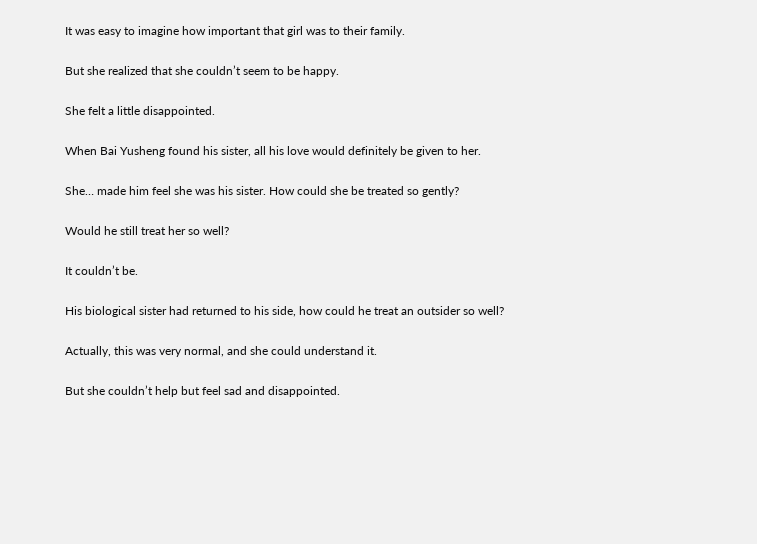It was easy to imagine how important that girl was to their family.

But she realized that she couldn’t seem to be happy.

She felt a little disappointed.

When Bai Yusheng found his sister, all his love would definitely be given to her.

She… made him feel she was his sister. How could she be treated so gently?

Would he still treat her so well?

It couldn’t be.

His biological sister had returned to his side, how could he treat an outsider so well?

Actually, this was very normal, and she could understand it.

But she couldn’t help but feel sad and disappointed.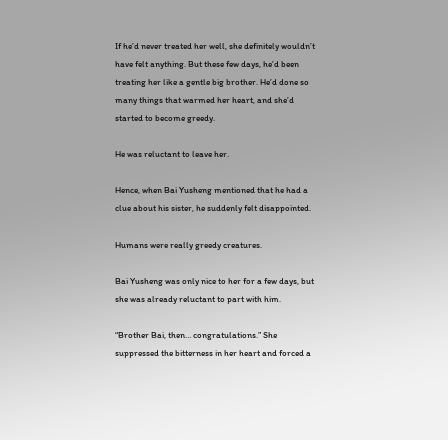If he’d never treated her well, she definitely wouldn’t have felt anything. But these few days, he’d been treating her like a gentle big brother. He’d done so many things that warmed her heart, and she’d started to become greedy.

He was reluctant to leave her.

Hence, when Bai Yusheng mentioned that he had a clue about his sister, he suddenly felt disappointed.

Humans were really greedy creatures.

Bai Yusheng was only nice to her for a few days, but she was already reluctant to part with him.

“Brother Bai, then… congratulations.” She suppressed the bitterness in her heart and forced a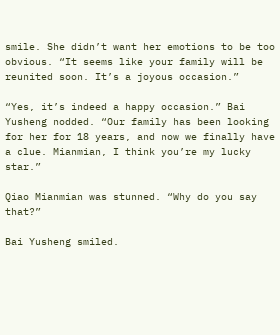smile. She didn’t want her emotions to be too obvious. “It seems like your family will be reunited soon. It’s a joyous occasion.”

“Yes, it’s indeed a happy occasion.” Bai Yusheng nodded. “Our family has been looking for her for 18 years, and now we finally have a clue. Mianmian, I think you’re my lucky star.”

Qiao Mianmian was stunned. “Why do you say that?”

Bai Yusheng smiled.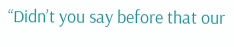“Didn’t you say before that our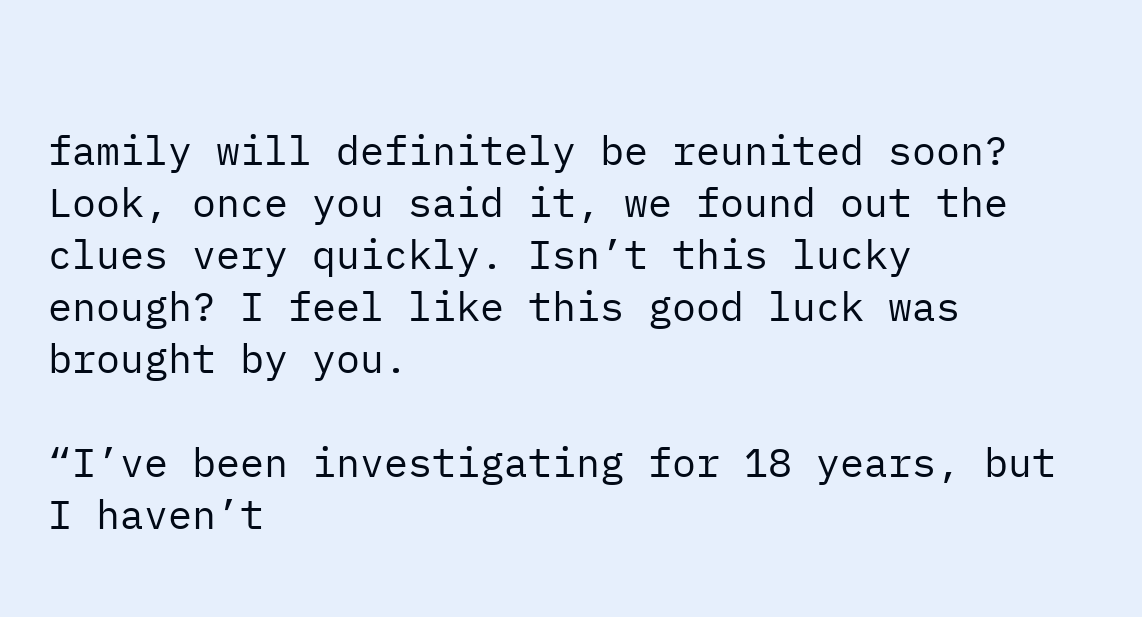family will definitely be reunited soon? Look, once you said it, we found out the clues very quickly. Isn’t this lucky enough? I feel like this good luck was brought by you.

“I’ve been investigating for 18 years, but I haven’t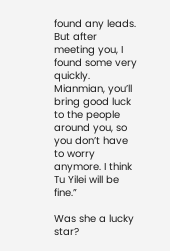found any leads. But after meeting you, I found some very quickly. Mianmian, you’ll bring good luck to the people around you, so you don’t have to worry anymore. I think Tu Yilei will be fine.”

Was she a lucky star?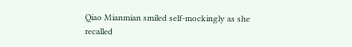Qiao Mianmian smiled self-mockingly as she recalled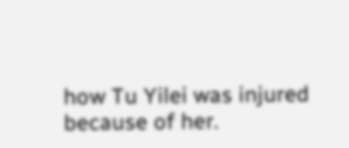how Tu Yilei was injured because of her.